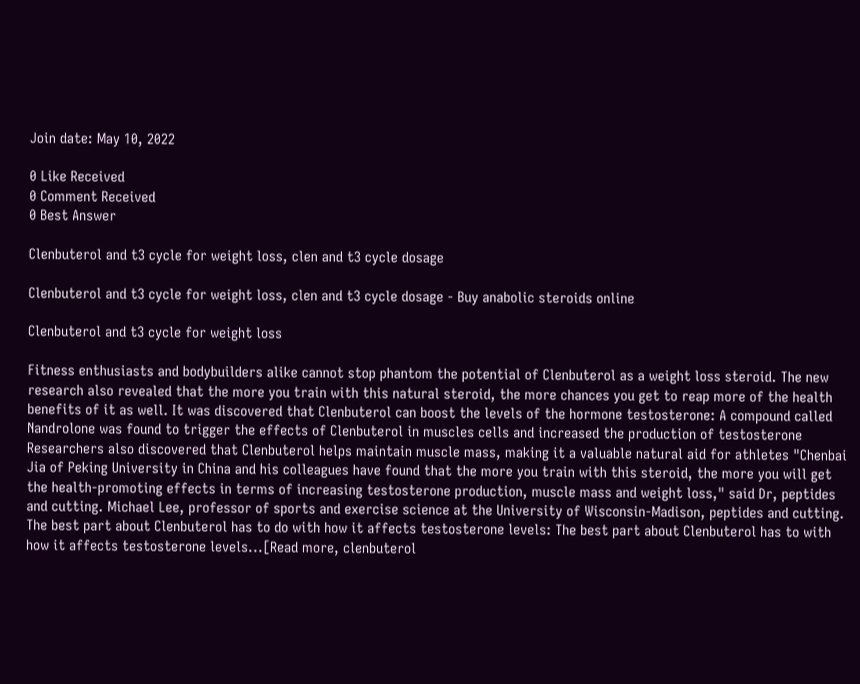Join date: May 10, 2022

0 Like Received
0 Comment Received
0 Best Answer

Clenbuterol and t3 cycle for weight loss, clen and t3 cycle dosage

Clenbuterol and t3 cycle for weight loss, clen and t3 cycle dosage - Buy anabolic steroids online

Clenbuterol and t3 cycle for weight loss

Fitness enthusiasts and bodybuilders alike cannot stop phantom the potential of Clenbuterol as a weight loss steroid. The new research also revealed that the more you train with this natural steroid, the more chances you get to reap more of the health benefits of it as well. It was discovered that Clenbuterol can boost the levels of the hormone testosterone: A compound called Nandrolone was found to trigger the effects of Clenbuterol in muscles cells and increased the production of testosterone Researchers also discovered that Clenbuterol helps maintain muscle mass, making it a valuable natural aid for athletes "Chenbai Jia of Peking University in China and his colleagues have found that the more you train with this steroid, the more you will get the health-promoting effects in terms of increasing testosterone production, muscle mass and weight loss," said Dr, peptides and cutting. Michael Lee, professor of sports and exercise science at the University of Wisconsin-Madison, peptides and cutting. The best part about Clenbuterol has to do with how it affects testosterone levels: The best part about Clenbuterol has to with how it affects testosterone levels...[Read more, clenbuterol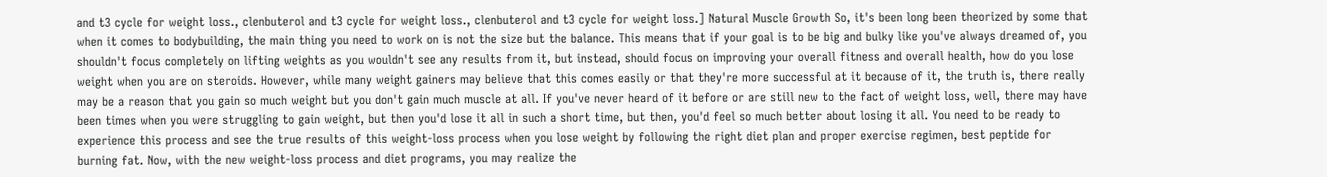and t3 cycle for weight loss., clenbuterol and t3 cycle for weight loss., clenbuterol and t3 cycle for weight loss.] Natural Muscle Growth So, it's been long been theorized by some that when it comes to bodybuilding, the main thing you need to work on is not the size but the balance. This means that if your goal is to be big and bulky like you've always dreamed of, you shouldn't focus completely on lifting weights as you wouldn't see any results from it, but instead, should focus on improving your overall fitness and overall health, how do you lose weight when you are on steroids. However, while many weight gainers may believe that this comes easily or that they're more successful at it because of it, the truth is, there really may be a reason that you gain so much weight but you don't gain much muscle at all. If you've never heard of it before or are still new to the fact of weight loss, well, there may have been times when you were struggling to gain weight, but then you'd lose it all in such a short time, but then, you'd feel so much better about losing it all. You need to be ready to experience this process and see the true results of this weight-loss process when you lose weight by following the right diet plan and proper exercise regimen, best peptide for burning fat. Now, with the new weight-loss process and diet programs, you may realize the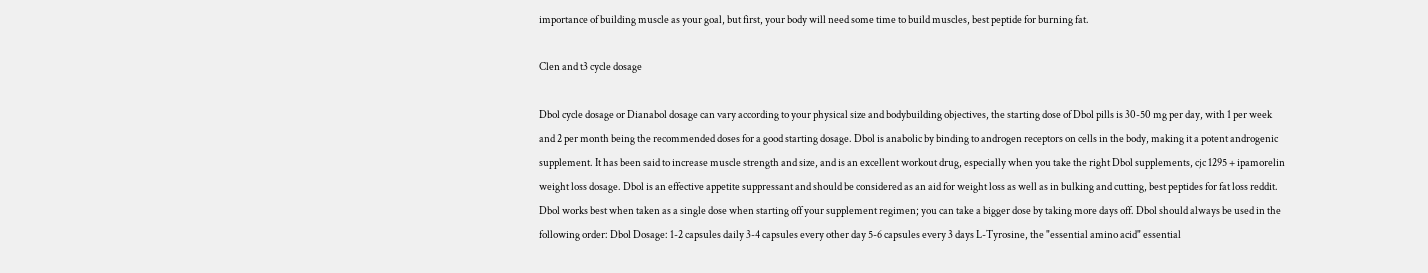importance of building muscle as your goal, but first, your body will need some time to build muscles, best peptide for burning fat.

Clen and t3 cycle dosage

Dbol cycle dosage or Dianabol dosage can vary according to your physical size and bodybuilding objectives, the starting dose of Dbol pills is 30-50 mg per day, with 1 per week and 2 per month being the recommended doses for a good starting dosage. Dbol is anabolic by binding to androgen receptors on cells in the body, making it a potent androgenic supplement. It has been said to increase muscle strength and size, and is an excellent workout drug, especially when you take the right Dbol supplements, cjc 1295 + ipamorelin weight loss dosage. Dbol is an effective appetite suppressant and should be considered as an aid for weight loss as well as in bulking and cutting, best peptides for fat loss reddit. Dbol works best when taken as a single dose when starting off your supplement regimen; you can take a bigger dose by taking more days off. Dbol should always be used in the following order: Dbol Dosage: 1-2 capsules daily 3-4 capsules every other day 5-6 capsules every 3 days L-Tyrosine, the "essential amino acid" essential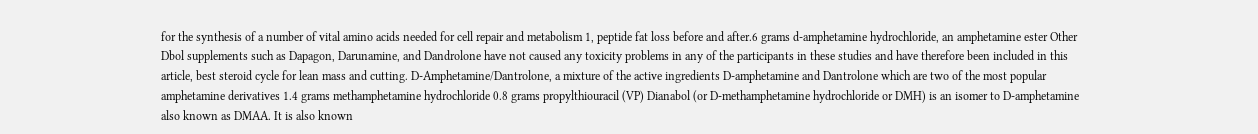for the synthesis of a number of vital amino acids needed for cell repair and metabolism 1, peptide fat loss before and after.6 grams d-amphetamine hydrochloride, an amphetamine ester Other Dbol supplements such as Dapagon, Darunamine, and Dandrolone have not caused any toxicity problems in any of the participants in these studies and have therefore been included in this article, best steroid cycle for lean mass and cutting. D-Amphetamine/Dantrolone, a mixture of the active ingredients D-amphetamine and Dantrolone which are two of the most popular amphetamine derivatives 1.4 grams methamphetamine hydrochloride 0.8 grams propylthiouracil (VP) Dianabol (or D-methamphetamine hydrochloride or DMH) is an isomer to D-amphetamine also known as DMAA. It is also known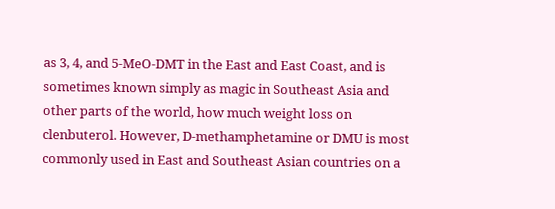as 3, 4, and 5-MeO-DMT in the East and East Coast, and is sometimes known simply as magic in Southeast Asia and other parts of the world, how much weight loss on clenbuterol. However, D-methamphetamine or DMU is most commonly used in East and Southeast Asian countries on a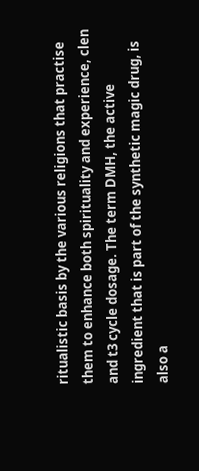ritualistic basis by the various religions that practise them to enhance both spirituality and experience, clen and t3 cycle dosage. The term DMH, the active ingredient that is part of the synthetic magic drug, is also a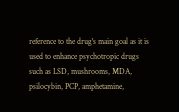reference to the drug's main goal as it is used to enhance psychotropic drugs such as LSD, mushrooms, MDA, psilocybin, PCP, amphetamine,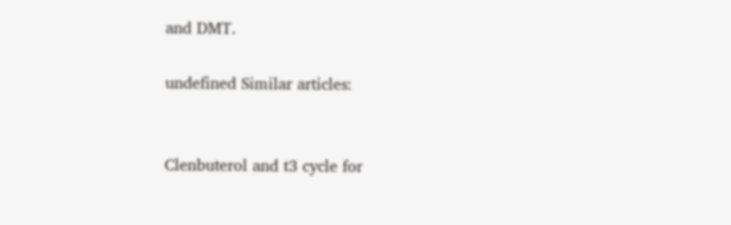and DMT.

undefined Similar articles:


Clenbuterol and t3 cycle for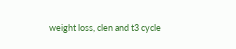weight loss, clen and t3 cycle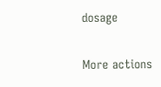dosage

More actions